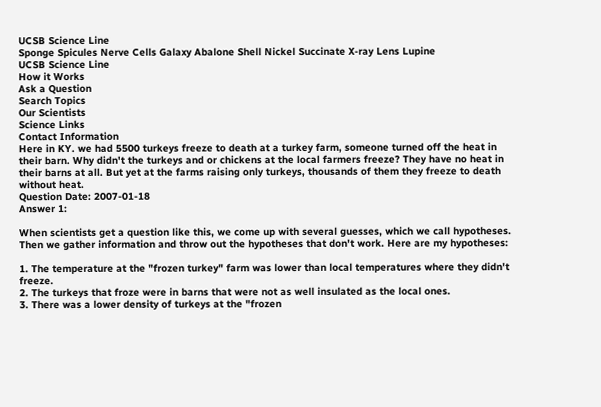UCSB Science Line
Sponge Spicules Nerve Cells Galaxy Abalone Shell Nickel Succinate X-ray Lens Lupine
UCSB Science Line
How it Works
Ask a Question
Search Topics
Our Scientists
Science Links
Contact Information
Here in KY. we had 5500 turkeys freeze to death at a turkey farm, someone turned off the heat in their barn. Why didn't the turkeys and or chickens at the local farmers freeze? They have no heat in their barns at all. But yet at the farms raising only turkeys, thousands of them they freeze to death without heat.
Question Date: 2007-01-18
Answer 1:

When scientists get a question like this, we come up with several guesses, which we call hypotheses. Then we gather information and throw out the hypotheses that don't work. Here are my hypotheses:

1. The temperature at the "frozen turkey" farm was lower than local temperatures where they didn't freeze.
2. The turkeys that froze were in barns that were not as well insulated as the local ones.
3. There was a lower density of turkeys at the "frozen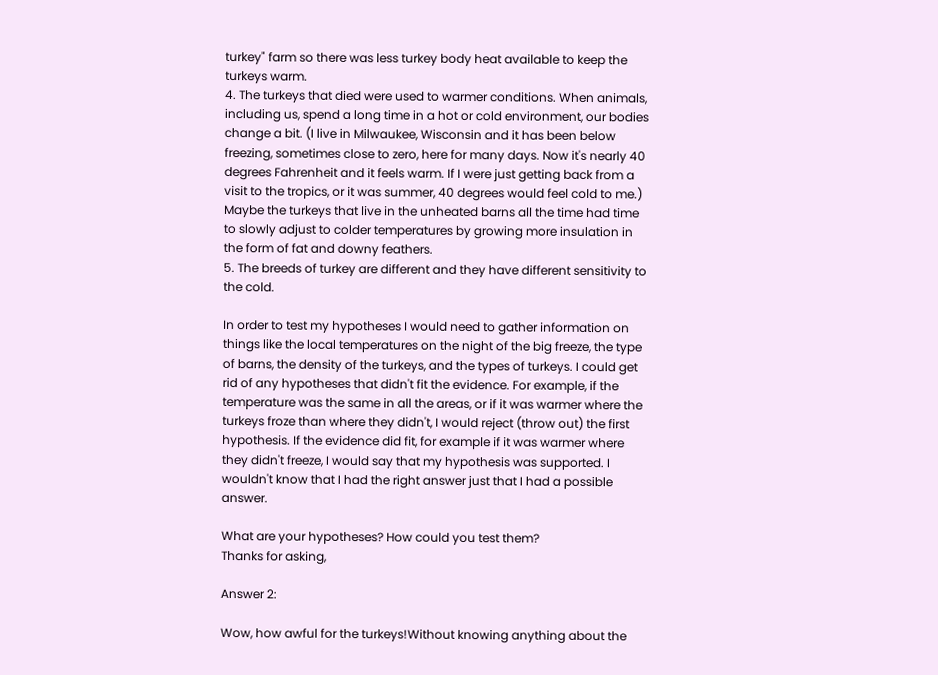turkey" farm so there was less turkey body heat available to keep the turkeys warm.
4. The turkeys that died were used to warmer conditions. When animals, including us, spend a long time in a hot or cold environment, our bodies change a bit. (I live in Milwaukee, Wisconsin and it has been below freezing, sometimes close to zero, here for many days. Now it's nearly 40 degrees Fahrenheit and it feels warm. If I were just getting back from a visit to the tropics, or it was summer, 40 degrees would feel cold to me.) Maybe the turkeys that live in the unheated barns all the time had time to slowly adjust to colder temperatures by growing more insulation in the form of fat and downy feathers.
5. The breeds of turkey are different and they have different sensitivity to the cold.

In order to test my hypotheses I would need to gather information on things like the local temperatures on the night of the big freeze, the type of barns, the density of the turkeys, and the types of turkeys. I could get rid of any hypotheses that didn't fit the evidence. For example, if the temperature was the same in all the areas, or if it was warmer where the turkeys froze than where they didn't, I would reject (throw out) the first hypothesis. If the evidence did fit, for example if it was warmer where they didn't freeze, I would say that my hypothesis was supported. I wouldn't know that I had the right answer just that I had a possible answer.

What are your hypotheses? How could you test them?
Thanks for asking,

Answer 2:

Wow, how awful for the turkeys!Without knowing anything about the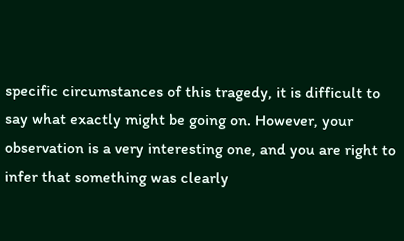specific circumstances of this tragedy, it is difficult to say what exactly might be going on. However, your observation is a very interesting one, and you are right to infer that something was clearly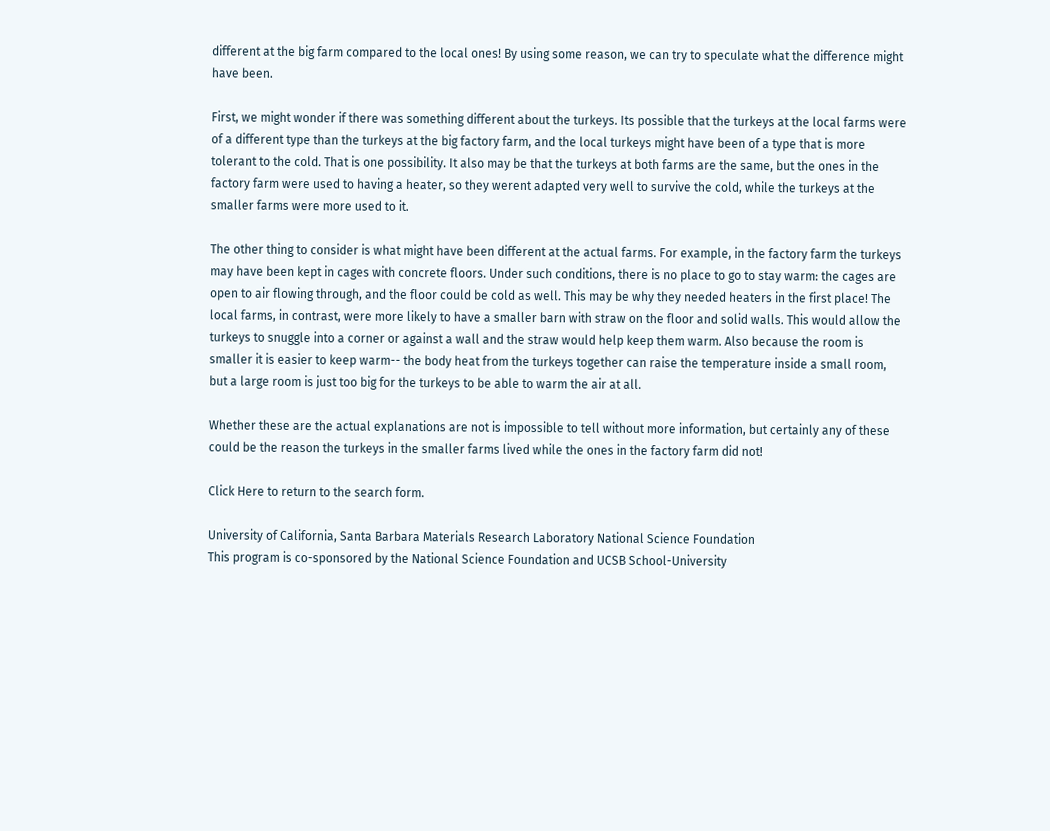different at the big farm compared to the local ones! By using some reason, we can try to speculate what the difference might have been.

First, we might wonder if there was something different about the turkeys. Its possible that the turkeys at the local farms were of a different type than the turkeys at the big factory farm, and the local turkeys might have been of a type that is more tolerant to the cold. That is one possibility. It also may be that the turkeys at both farms are the same, but the ones in the factory farm were used to having a heater, so they werent adapted very well to survive the cold, while the turkeys at the smaller farms were more used to it.

The other thing to consider is what might have been different at the actual farms. For example, in the factory farm the turkeys may have been kept in cages with concrete floors. Under such conditions, there is no place to go to stay warm: the cages are open to air flowing through, and the floor could be cold as well. This may be why they needed heaters in the first place! The local farms, in contrast, were more likely to have a smaller barn with straw on the floor and solid walls. This would allow the turkeys to snuggle into a corner or against a wall and the straw would help keep them warm. Also because the room is smaller it is easier to keep warm-- the body heat from the turkeys together can raise the temperature inside a small room, but a large room is just too big for the turkeys to be able to warm the air at all.

Whether these are the actual explanations are not is impossible to tell without more information, but certainly any of these could be the reason the turkeys in the smaller farms lived while the ones in the factory farm did not!

Click Here to return to the search form.

University of California, Santa Barbara Materials Research Laboratory National Science Foundation
This program is co-sponsored by the National Science Foundation and UCSB School-University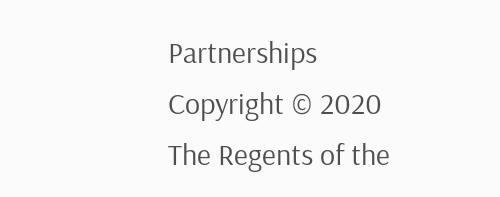Partnerships
Copyright © 2020 The Regents of the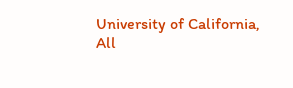University of California,
All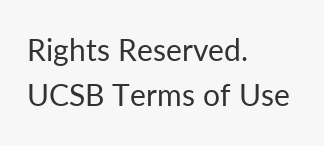Rights Reserved.
UCSB Terms of Use